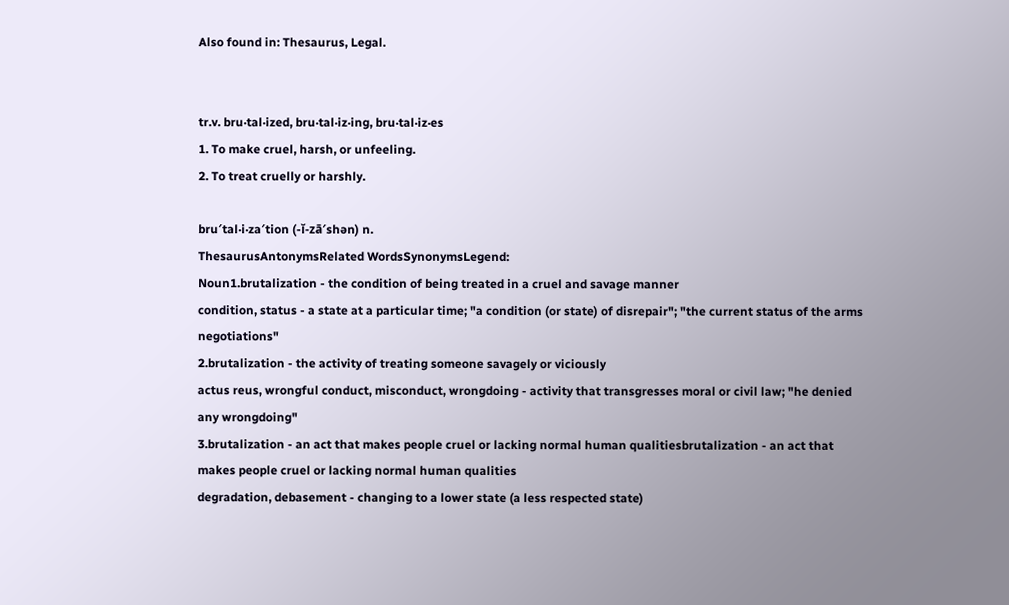Also found in: Thesaurus, Legal.


tr.v. bru·tal·ized, bru·tal·iz·ing, bru·tal·iz·es
1. To make cruel, harsh, or unfeeling.
2. To treat cruelly or harshly.

bru′tal·i·za′tion (-ĭ-zā′shən) n.
ThesaurusAntonymsRelated WordsSynonymsLegend:
Noun1.brutalization - the condition of being treated in a cruel and savage manner
condition, status - a state at a particular time; "a condition (or state) of disrepair"; "the current status of the arms negotiations"
2.brutalization - the activity of treating someone savagely or viciously
actus reus, wrongful conduct, misconduct, wrongdoing - activity that transgresses moral or civil law; "he denied any wrongdoing"
3.brutalization - an act that makes people cruel or lacking normal human qualitiesbrutalization - an act that makes people cruel or lacking normal human qualities
degradation, debasement - changing to a lower state (a less respected state)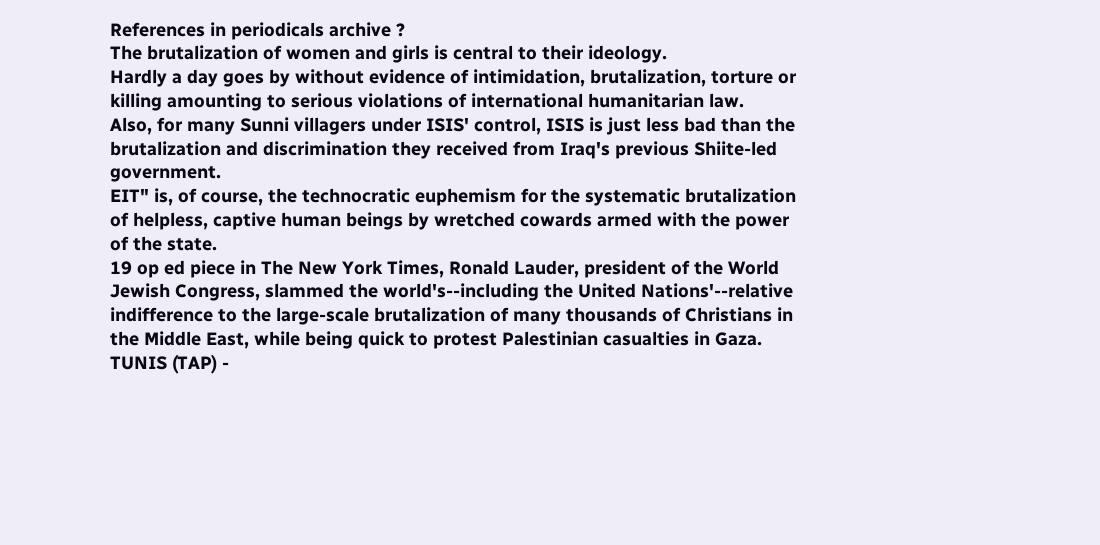References in periodicals archive ?
The brutalization of women and girls is central to their ideology.
Hardly a day goes by without evidence of intimidation, brutalization, torture or killing amounting to serious violations of international humanitarian law.
Also, for many Sunni villagers under ISIS' control, ISIS is just less bad than the brutalization and discrimination they received from Iraq's previous Shiite-led government.
EIT" is, of course, the technocratic euphemism for the systematic brutalization of helpless, captive human beings by wretched cowards armed with the power of the state.
19 op ed piece in The New York Times, Ronald Lauder, president of the World Jewish Congress, slammed the world's--including the United Nations'--relative indifference to the large-scale brutalization of many thousands of Christians in the Middle East, while being quick to protest Palestinian casualties in Gaza.
TUNIS (TAP) -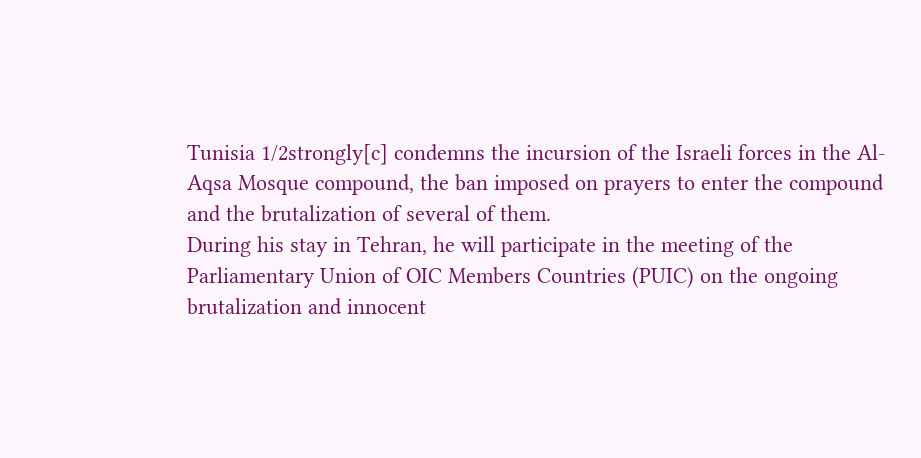Tunisia 1/2strongly[c] condemns the incursion of the Israeli forces in the Al-Aqsa Mosque compound, the ban imposed on prayers to enter the compound and the brutalization of several of them.
During his stay in Tehran, he will participate in the meeting of the Parliamentary Union of OIC Members Countries (PUIC) on the ongoing brutalization and innocent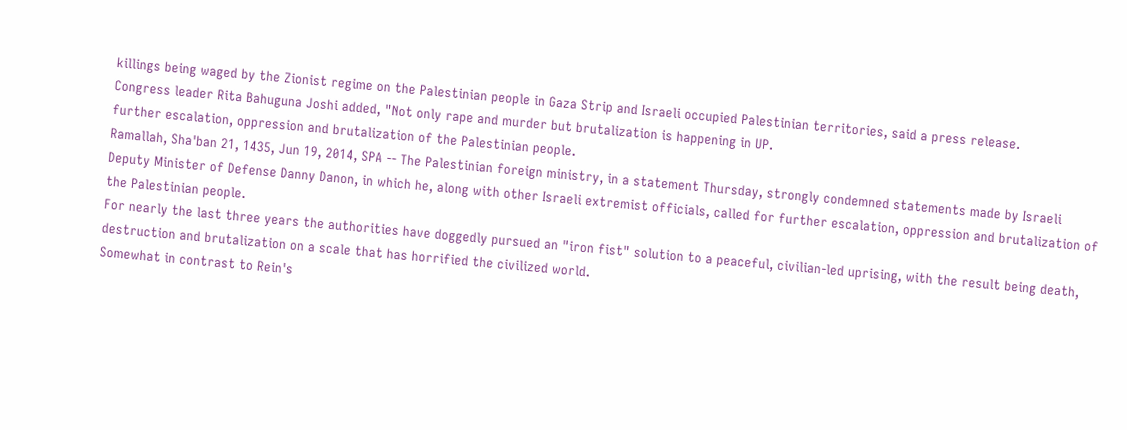killings being waged by the Zionist regime on the Palestinian people in Gaza Strip and Israeli occupied Palestinian territories, said a press release.
Congress leader Rita Bahuguna Joshi added, "Not only rape and murder but brutalization is happening in UP.
further escalation, oppression and brutalization of the Palestinian people.
Ramallah, Sha'ban 21, 1435, Jun 19, 2014, SPA -- The Palestinian foreign ministry, in a statement Thursday, strongly condemned statements made by Israeli Deputy Minister of Defense Danny Danon, in which he, along with other Israeli extremist officials, called for further escalation, oppression and brutalization of the Palestinian people.
For nearly the last three years the authorities have doggedly pursued an "iron fist" solution to a peaceful, civilian-led uprising, with the result being death, destruction and brutalization on a scale that has horrified the civilized world.
Somewhat in contrast to Rein's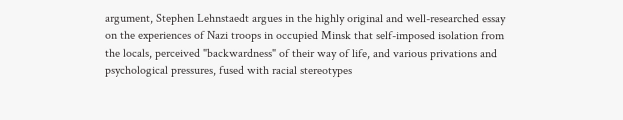argument, Stephen Lehnstaedt argues in the highly original and well-researched essay on the experiences of Nazi troops in occupied Minsk that self-imposed isolation from the locals, perceived "backwardness" of their way of life, and various privations and psychological pressures, fused with racial stereotypes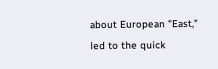about European "East," led to the quick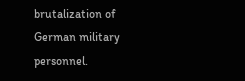brutalization of German military personnel.